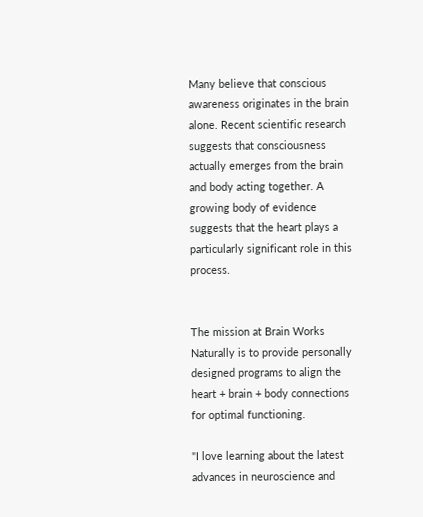Many believe that conscious awareness originates in the brain alone. Recent scientific research suggests that consciousness actually emerges from the brain and body acting together. A growing body of evidence suggests that the heart plays a particularly significant role in this process.


The mission at Brain Works Naturally is to provide personally designed programs to align the heart + brain + body connections for optimal functioning.

"I love learning about the latest advances in neuroscience and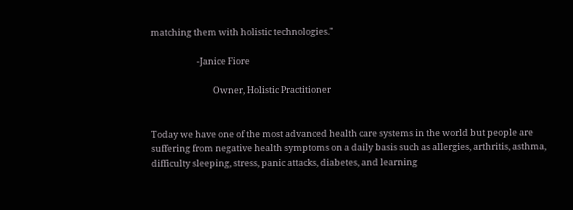matching them with holistic technologies."

                       -Janice Fiore

                               Owner, Holistic Practitioner


Today we have one of the most advanced health care systems in the world but people are suffering from negative health symptoms on a daily basis such as allergies, arthritis, asthma, difficulty sleeping, stress, panic attacks, diabetes, and learning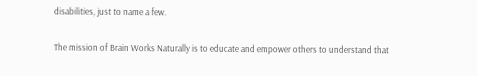disabilities, just to name a few.


The mission of Brain Works Naturally is to educate and empower others to understand that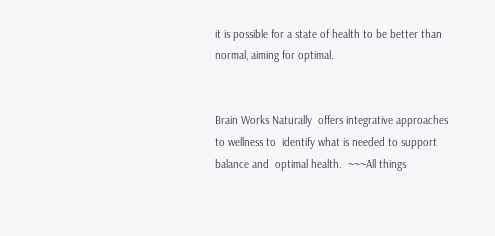it is possible for a state of health to be better than normal, aiming for optimal.


Brain Works Naturally  offers integrative approaches to wellness to  identify what is needed to support  balance and  optimal health.  ~~~All things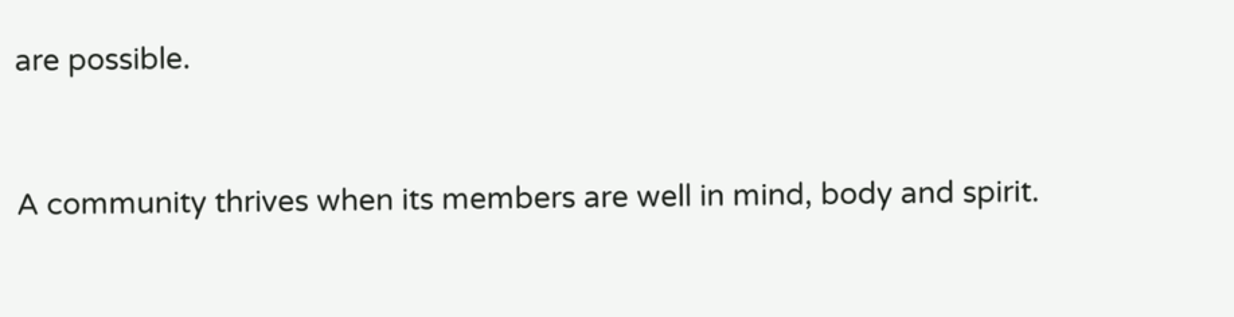are possible.


A community thrives when its members are well in mind, body and spirit.